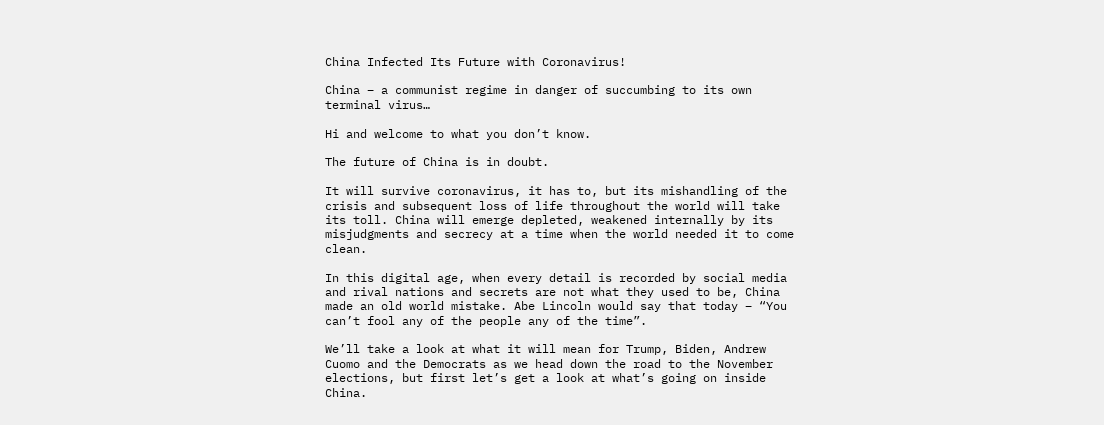China Infected Its Future with Coronavirus!

China – a communist regime in danger of succumbing to its own terminal virus…

Hi and welcome to what you don’t know.

The future of China is in doubt.

It will survive coronavirus, it has to, but its mishandling of the crisis and subsequent loss of life throughout the world will take its toll. China will emerge depleted, weakened internally by its misjudgments and secrecy at a time when the world needed it to come clean.

In this digital age, when every detail is recorded by social media and rival nations and secrets are not what they used to be, China made an old world mistake. Abe Lincoln would say that today – “You can’t fool any of the people any of the time”.

We’ll take a look at what it will mean for Trump, Biden, Andrew Cuomo and the Democrats as we head down the road to the November elections, but first let’s get a look at what’s going on inside China.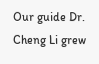Our guide Dr. Cheng Li grew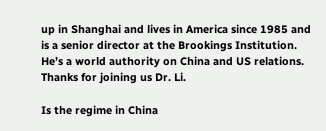up in Shanghai and lives in America since 1985 and is a senior director at the Brookings Institution. He’s a world authority on China and US relations. Thanks for joining us Dr. Li.

Is the regime in China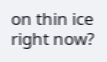on thin ice right now?